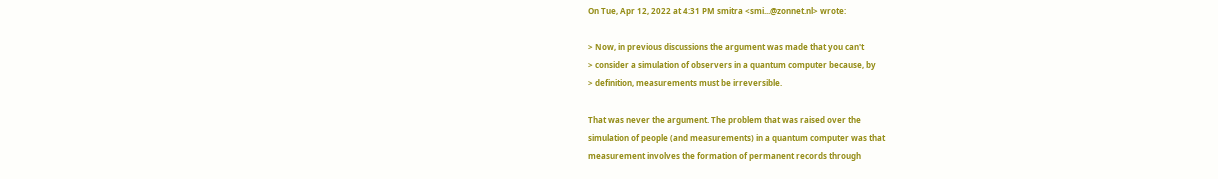On Tue, Apr 12, 2022 at 4:31 PM smitra <smi...@zonnet.nl> wrote:

> Now, in previous discussions the argument was made that you can't
> consider a simulation of observers in a quantum computer because, by
> definition, measurements must be irreversible.

That was never the argument. The problem that was raised over the
simulation of people (and measurements) in a quantum computer was that
measurement involves the formation of permanent records through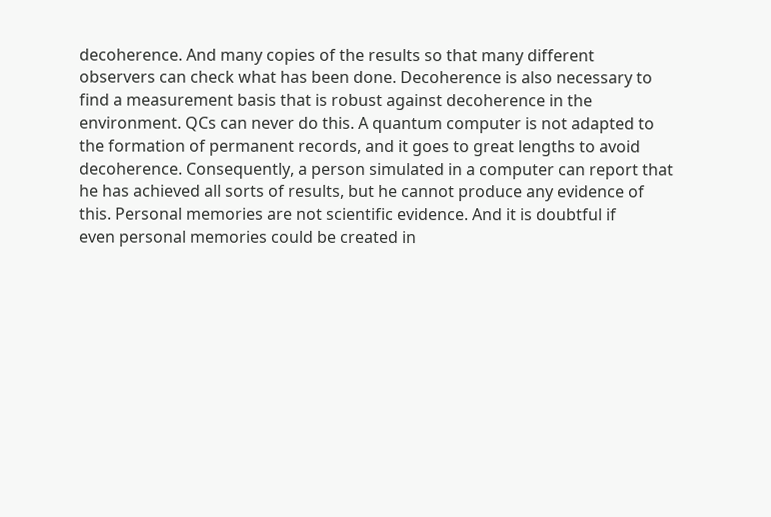decoherence. And many copies of the results so that many different
observers can check what has been done. Decoherence is also necessary to
find a measurement basis that is robust against decoherence in the
environment. QCs can never do this. A quantum computer is not adapted to
the formation of permanent records, and it goes to great lengths to avoid
decoherence. Consequently, a person simulated in a computer can report that
he has achieved all sorts of results, but he cannot produce any evidence of
this. Personal memories are not scientific evidence. And it is doubtful if
even personal memories could be created in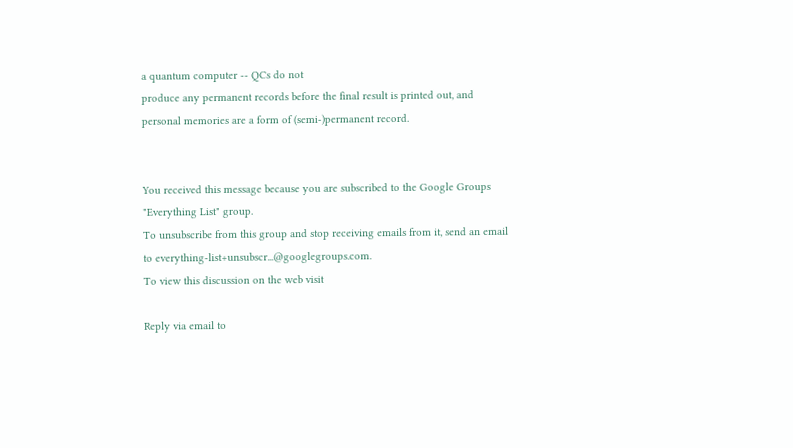a quantum computer -- QCs do not
produce any permanent records before the final result is printed out, and
personal memories are a form of (semi-)permanent record.


You received this message because you are subscribed to the Google Groups
"Everything List" group.
To unsubscribe from this group and stop receiving emails from it, send an email
to everything-list+unsubscr...@googlegroups.com.
To view this discussion on the web visit

Reply via email to